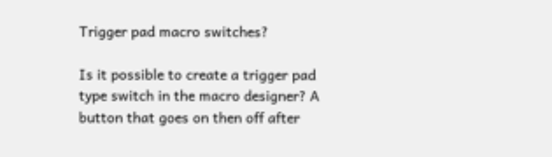Trigger pad macro switches?

Is it possible to create a trigger pad type switch in the macro designer? A button that goes on then off after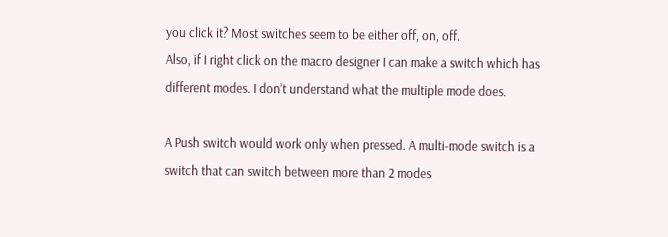you click it? Most switches seem to be either off, on, off.
Also, if I right click on the macro designer I can make a switch which has different modes. I don’t understand what the multiple mode does.

A Push switch would work only when pressed. A multi-mode switch is a switch that can switch between more than 2 modes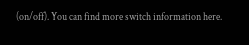(on/off). You can find more switch information here.